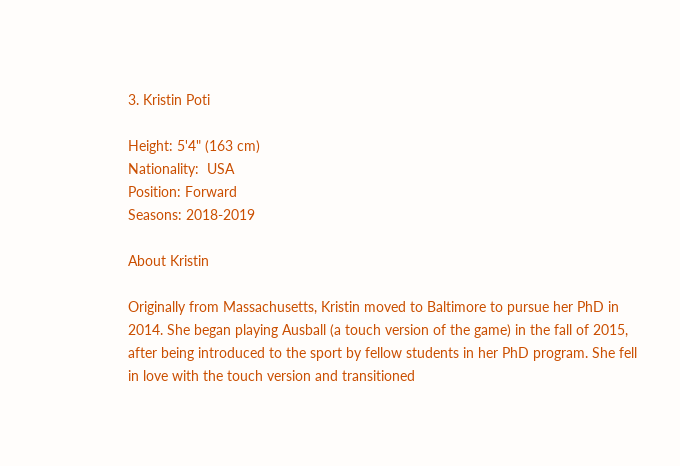3. Kristin Poti

Height: 5'4" (163 cm)
Nationality:  USA
Position: Forward
Seasons: 2018-2019

About Kristin

Originally from Massachusetts, Kristin moved to Baltimore to pursue her PhD in 2014. She began playing Ausball (a touch version of the game) in the fall of 2015, after being introduced to the sport by fellow students in her PhD program. She fell in love with the touch version and transitioned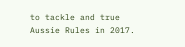to tackle and true Aussie Rules in 2017.